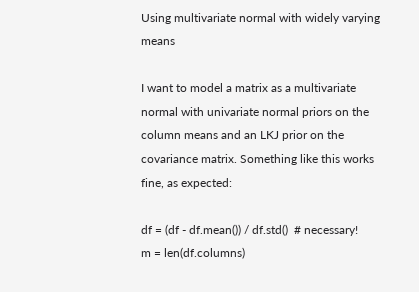Using multivariate normal with widely varying means

I want to model a matrix as a multivariate normal with univariate normal priors on the column means and an LKJ prior on the covariance matrix. Something like this works fine, as expected:

df = (df - df.mean()) / df.std()  # necessary!
m = len(df.columns)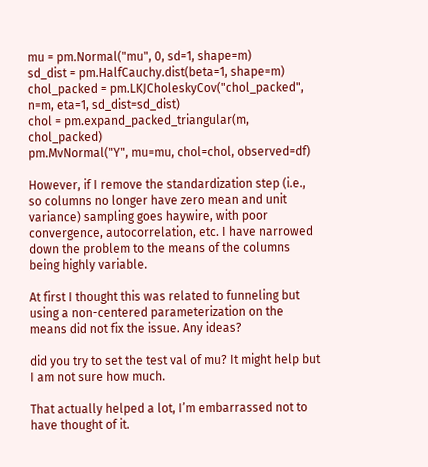mu = pm.Normal("mu", 0, sd=1, shape=m)
sd_dist = pm.HalfCauchy.dist(beta=1, shape=m)
chol_packed = pm.LKJCholeskyCov("chol_packed", n=m, eta=1, sd_dist=sd_dist)
chol = pm.expand_packed_triangular(m, chol_packed)
pm.MvNormal("Y", mu=mu, chol=chol, observed=df)

However, if I remove the standardization step (i.e., so columns no longer have zero mean and unit variance) sampling goes haywire, with poor convergence, autocorrelation, etc. I have narrowed down the problem to the means of the columns being highly variable.

At first I thought this was related to funneling but using a non-centered parameterization on the means did not fix the issue. Any ideas?

did you try to set the test val of mu? It might help but I am not sure how much.

That actually helped a lot, I’m embarrassed not to have thought of it.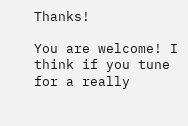Thanks!

You are welcome! I think if you tune for a really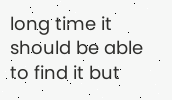long time it should be able to find it but